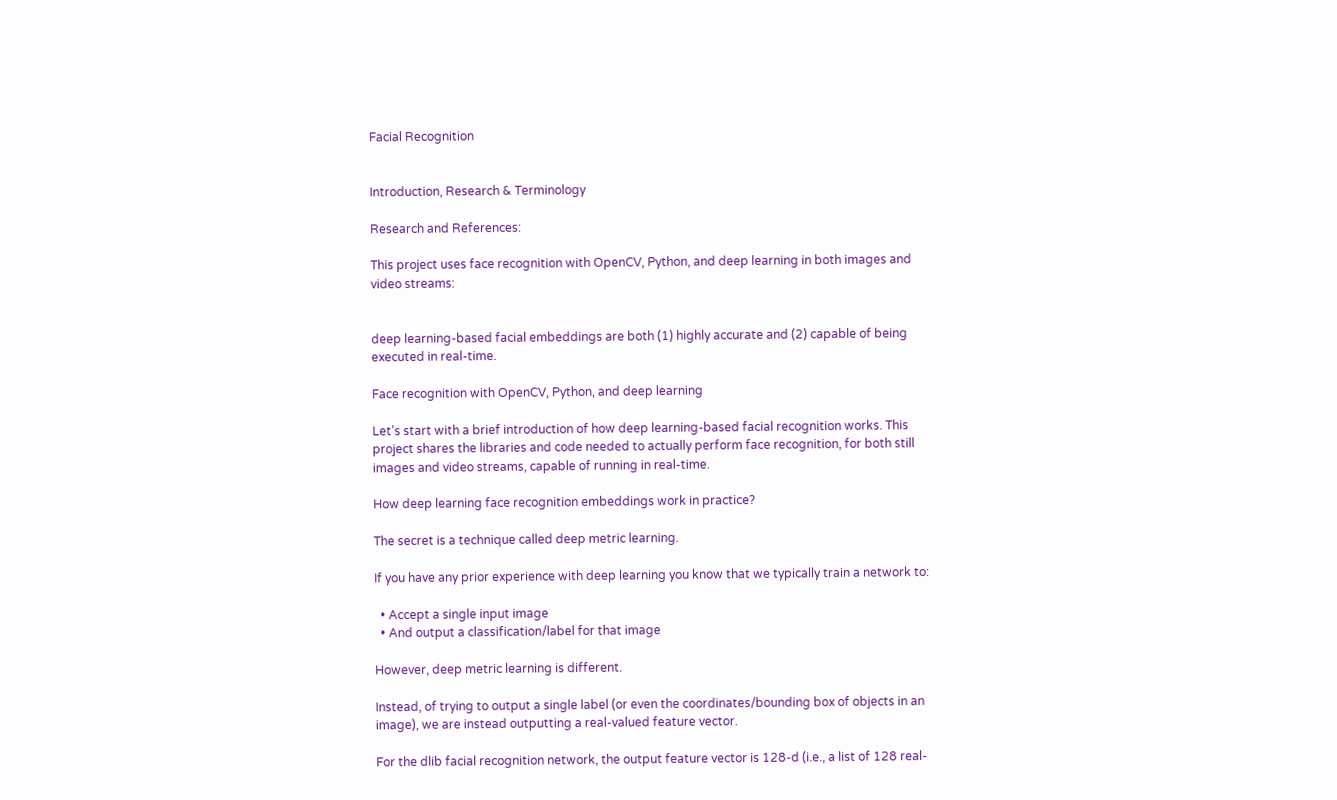Facial Recognition


Introduction, Research & Terminology

Research and References:

This project uses face recognition with OpenCV, Python, and deep learning in both images and video streams:


deep learning-based facial embeddings are both (1) highly accurate and (2) capable of being executed in real-time.

Face recognition with OpenCV, Python, and deep learning

Let’s start with a brief introduction of how deep learning-based facial recognition works. This project shares the libraries and code needed to actually perform face recognition, for both still images and video streams, capable of running in real-time.

How deep learning face recognition embeddings work in practice?

The secret is a technique called deep metric learning.

If you have any prior experience with deep learning you know that we typically train a network to:

  • Accept a single input image
  • And output a classification/label for that image

However, deep metric learning is different.

Instead, of trying to output a single label (or even the coordinates/bounding box of objects in an image), we are instead outputting a real-valued feature vector.

For the dlib facial recognition network, the output feature vector is 128-d (i.e., a list of 128 real-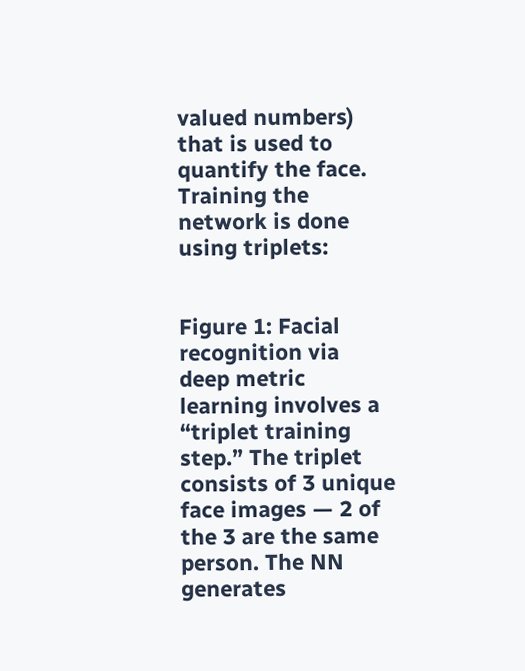valued numbers) that is used to quantify the face. Training the network is done using triplets:


Figure 1: Facial recognition via deep metric learning involves a “triplet training step.” The triplet consists of 3 unique face images — 2 of the 3 are the same person. The NN generates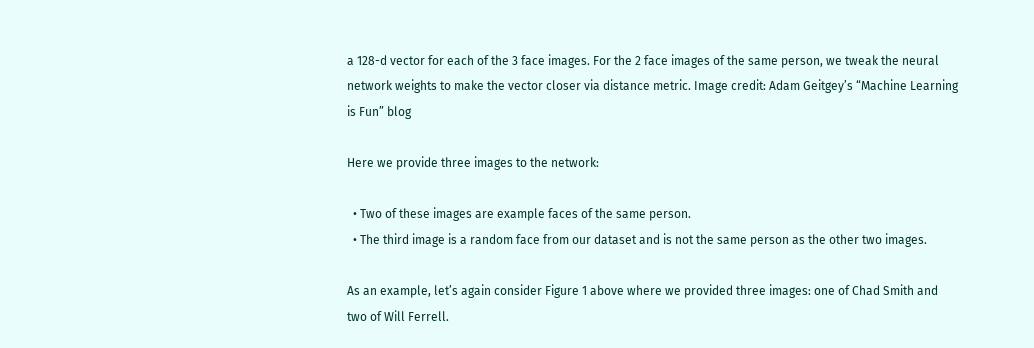a 128-d vector for each of the 3 face images. For the 2 face images of the same person, we tweak the neural network weights to make the vector closer via distance metric. Image credit: Adam Geitgey’s “Machine Learning is Fun” blog

Here we provide three images to the network:

  • Two of these images are example faces of the same person.
  • The third image is a random face from our dataset and is not the same person as the other two images.

As an example, let’s again consider Figure 1 above where we provided three images: one of Chad Smith and two of Will Ferrell.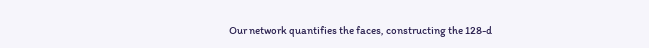Our network quantifies the faces, constructing the 128-d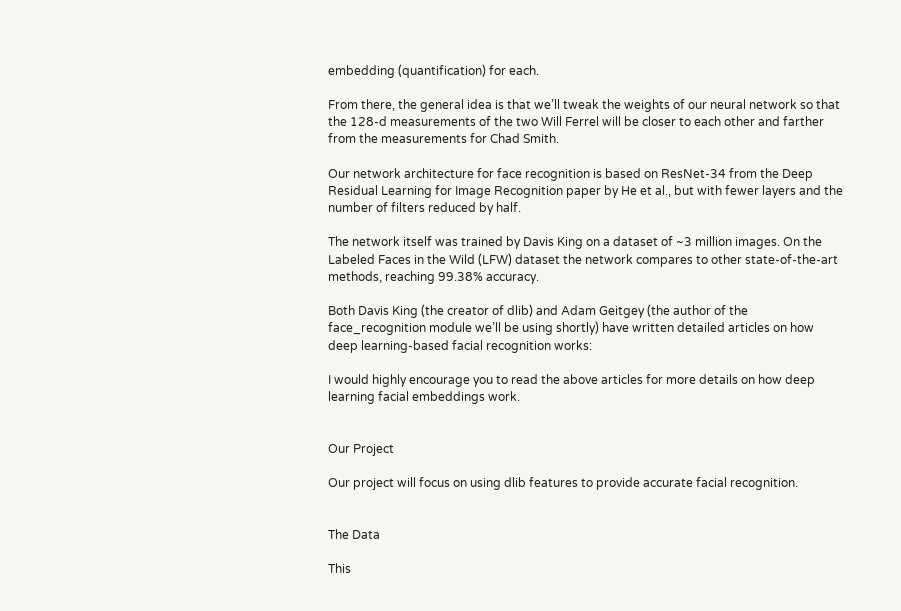embedding (quantification) for each.

From there, the general idea is that we’ll tweak the weights of our neural network so that the 128-d measurements of the two Will Ferrel will be closer to each other and farther from the measurements for Chad Smith.

Our network architecture for face recognition is based on ResNet-34 from the Deep Residual Learning for Image Recognition paper by He et al., but with fewer layers and the number of filters reduced by half.

The network itself was trained by Davis King on a dataset of ~3 million images. On the Labeled Faces in the Wild (LFW) dataset the network compares to other state-of-the-art methods, reaching 99.38% accuracy.

Both Davis King (the creator of dlib) and Adam Geitgey (the author of the face_recognition module we’ll be using shortly) have written detailed articles on how deep learning-based facial recognition works:

I would highly encourage you to read the above articles for more details on how deep learning facial embeddings work.


Our Project

Our project will focus on using dlib features to provide accurate facial recognition.


The Data

This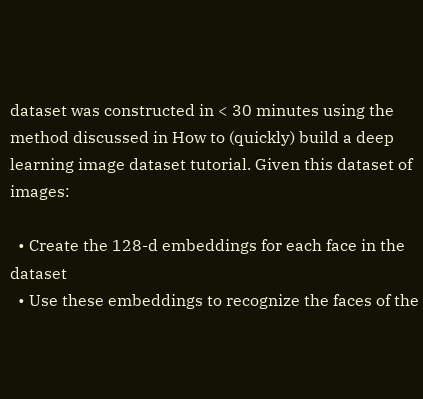dataset was constructed in < 30 minutes using the method discussed in How to (quickly) build a deep learning image dataset tutorial. Given this dataset of images:

  • Create the 128-d embeddings for each face in the dataset
  • Use these embeddings to recognize the faces of the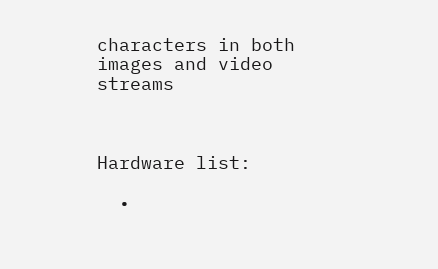characters in both images and video streams



Hardware list:

  •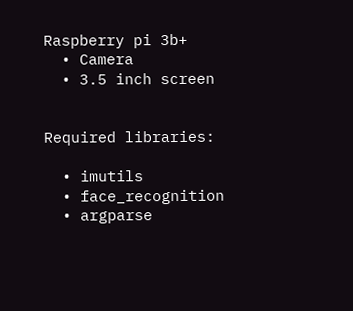Raspberry pi 3b+
  • Camera
  • 3.5 inch screen


Required libraries:

  • imutils
  • face_recognition
  • argparse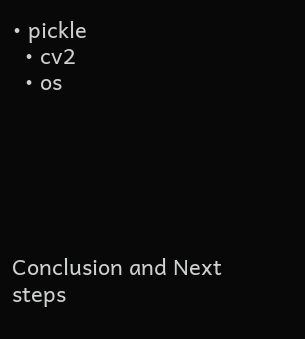• pickle
  • cv2
  • os






Conclusion and Next steps